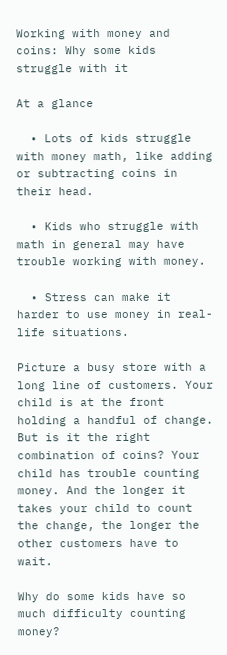Working with money and coins: Why some kids struggle with it

At a glance

  • Lots of kids struggle with money math, like adding or subtracting coins in their head.

  • Kids who struggle with math in general may have trouble working with money.

  • Stress can make it harder to use money in real-life situations.

Picture a busy store with a long line of customers. Your child is at the front holding a handful of change. But is it the right combination of coins? Your child has trouble counting money. And the longer it takes your child to count the change, the longer the other customers have to wait.

Why do some kids have so much difficulty counting money?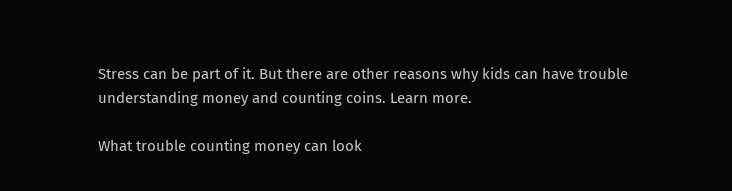Stress can be part of it. But there are other reasons why kids can have trouble understanding money and counting coins. Learn more.

What trouble counting money can look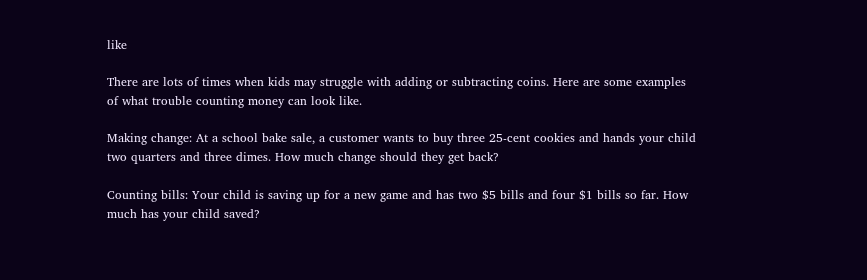like

There are lots of times when kids may struggle with adding or subtracting coins. Here are some examples of what trouble counting money can look like.

Making change: At a school bake sale, a customer wants to buy three 25-cent cookies and hands your child two quarters and three dimes. How much change should they get back?

Counting bills: Your child is saving up for a new game and has two $5 bills and four $1 bills so far. How much has your child saved?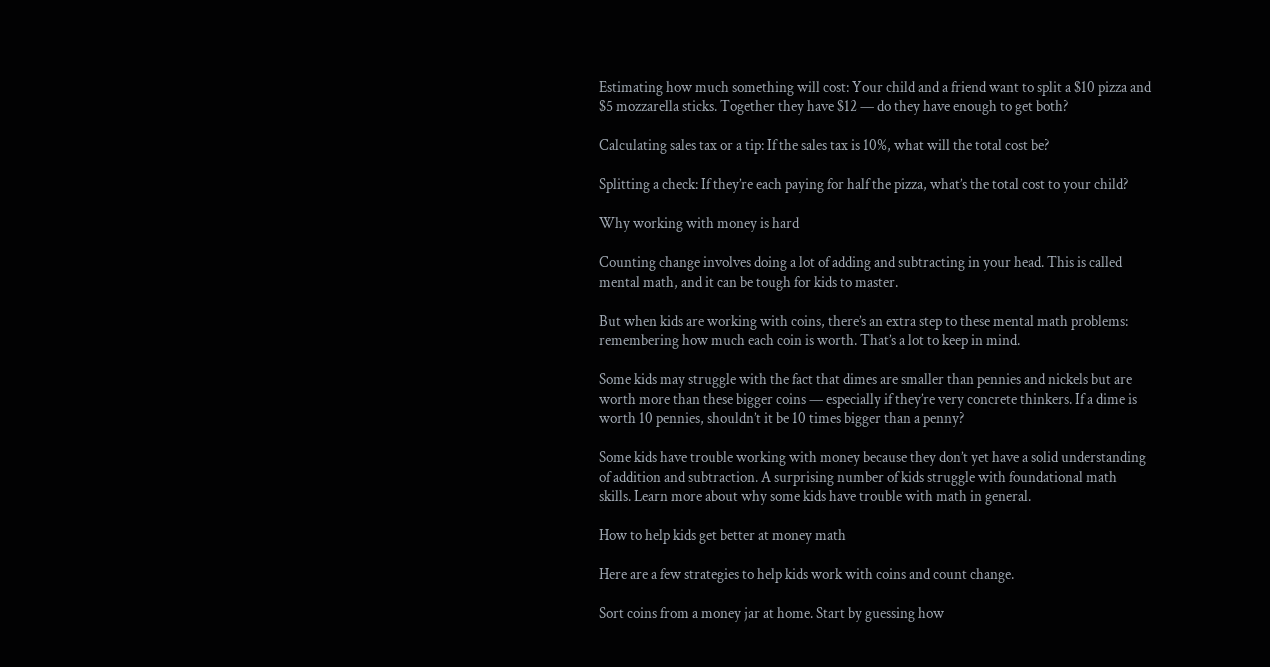Estimating how much something will cost: Your child and a friend want to split a $10 pizza and $5 mozzarella sticks. Together they have $12 — do they have enough to get both?

Calculating sales tax or a tip: If the sales tax is 10%, what will the total cost be?

Splitting a check: If they’re each paying for half the pizza, what’s the total cost to your child?

Why working with money is hard

Counting change involves doing a lot of adding and subtracting in your head. This is called mental math, and it can be tough for kids to master.

But when kids are working with coins, there’s an extra step to these mental math problems: remembering how much each coin is worth. That’s a lot to keep in mind.

Some kids may struggle with the fact that dimes are smaller than pennies and nickels but are worth more than these bigger coins — especially if they’re very concrete thinkers. If a dime is worth 10 pennies, shouldn’t it be 10 times bigger than a penny?

Some kids have trouble working with money because they don’t yet have a solid understanding of addition and subtraction. A surprising number of kids struggle with foundational math skills. Learn more about why some kids have trouble with math in general.

How to help kids get better at money math

Here are a few strategies to help kids work with coins and count change.

Sort coins from a money jar at home. Start by guessing how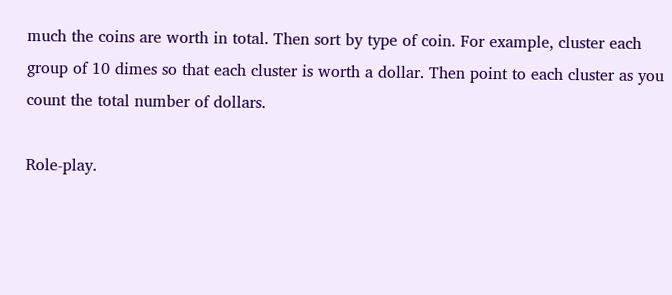much the coins are worth in total. Then sort by type of coin. For example, cluster each group of 10 dimes so that each cluster is worth a dollar. Then point to each cluster as you count the total number of dollars.

Role-play.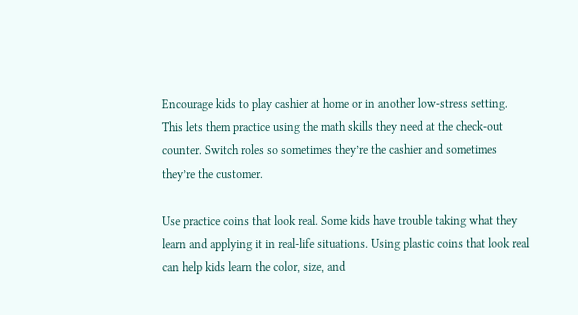Encourage kids to play cashier at home or in another low-stress setting. This lets them practice using the math skills they need at the check-out counter. Switch roles so sometimes they’re the cashier and sometimes they’re the customer.

Use practice coins that look real. Some kids have trouble taking what they learn and applying it in real-life situations. Using plastic coins that look real can help kids learn the color, size, and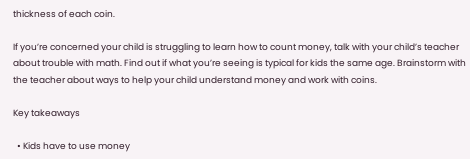thickness of each coin.

If you’re concerned your child is struggling to learn how to count money, talk with your child’s teacher about trouble with math. Find out if what you’re seeing is typical for kids the same age. Brainstorm with the teacher about ways to help your child understand money and work with coins.

Key takeaways

  • Kids have to use money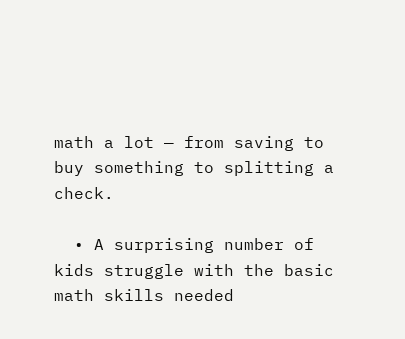math a lot — from saving to buy something to splitting a check.

  • A surprising number of kids struggle with the basic math skills needed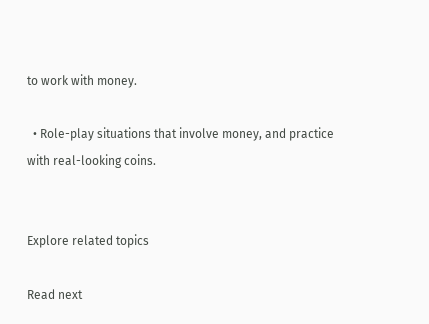to work with money.

  • Role-play situations that involve money, and practice with real-looking coins.


Explore related topics

Read next